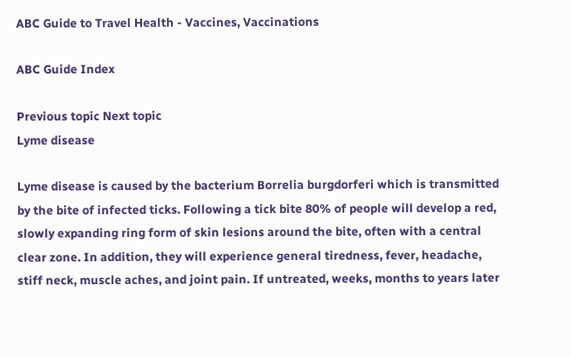ABC Guide to Travel Health - Vaccines, Vaccinations

ABC Guide Index

Previous topic Next topic
Lyme disease

Lyme disease is caused by the bacterium Borrelia burgdorferi which is transmitted by the bite of infected ticks. Following a tick bite 80% of people will develop a red, slowly expanding ring form of skin lesions around the bite, often with a central clear zone. In addition, they will experience general tiredness, fever, headache, stiff neck, muscle aches, and joint pain. If untreated, weeks, months to years later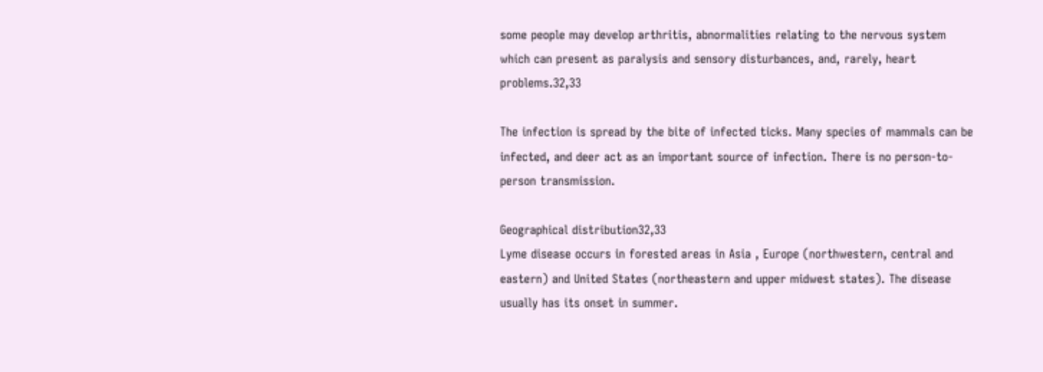some people may develop arthritis, abnormalities relating to the nervous system which can present as paralysis and sensory disturbances, and, rarely, heart problems.32,33

The infection is spread by the bite of infected ticks. Many species of mammals can be infected, and deer act as an important source of infection. There is no person-to-person transmission.

Geographical distribution32,33
Lyme disease occurs in forested areas in Asia , Europe (northwestern, central and eastern) and United States (northeastern and upper midwest states). The disease usually has its onset in summer.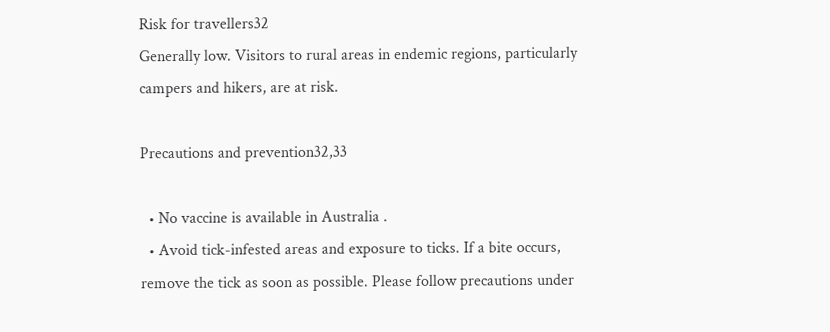Risk for travellers32
Generally low. Visitors to rural areas in endemic regions, particularly campers and hikers, are at risk.

Precautions and prevention32,33

  • No vaccine is available in Australia .
  • Avoid tick-infested areas and exposure to ticks. If a bite occurs, remove the tick as soon as possible. Please follow precautions under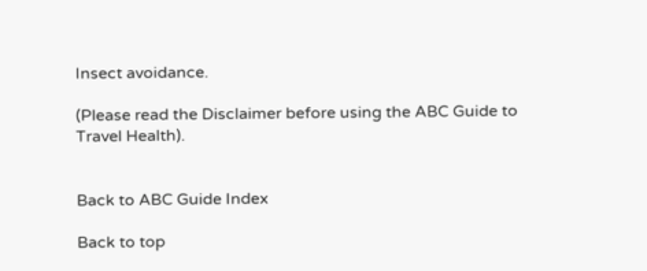Insect avoidance.

(Please read the Disclaimer before using the ABC Guide to Travel Health).


Back to ABC Guide Index

Back to top